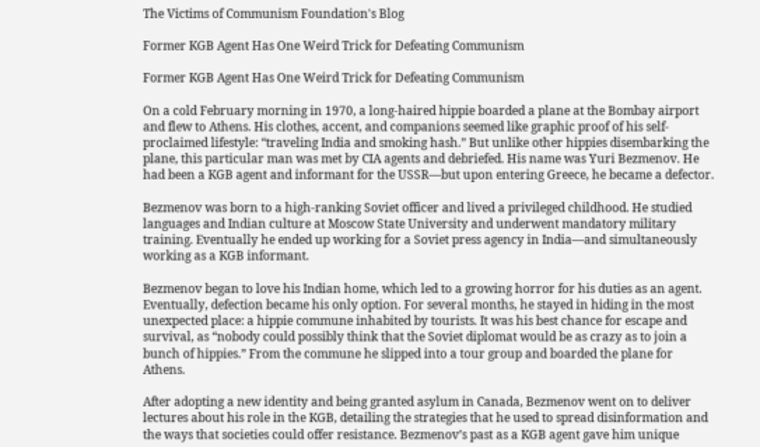The Victims of Communism Foundation's Blog

Former KGB Agent Has One Weird Trick for Defeating Communism

Former KGB Agent Has One Weird Trick for Defeating Communism

On a cold February morning in 1970, a long-haired hippie boarded a plane at the Bombay airport and flew to Athens. His clothes, accent, and companions seemed like graphic proof of his self-proclaimed lifestyle: “traveling India and smoking hash.” But unlike other hippies disembarking the plane, this particular man was met by CIA agents and debriefed. His name was Yuri Bezmenov. He had been a KGB agent and informant for the USSR—but upon entering Greece, he became a defector.

Bezmenov was born to a high-ranking Soviet officer and lived a privileged childhood. He studied languages and Indian culture at Moscow State University and underwent mandatory military training. Eventually he ended up working for a Soviet press agency in India—and simultaneously working as a KGB informant.

Bezmenov began to love his Indian home, which led to a growing horror for his duties as an agent. Eventually, defection became his only option. For several months, he stayed in hiding in the most unexpected place: a hippie commune inhabited by tourists. It was his best chance for escape and survival, as “nobody could possibly think that the Soviet diplomat would be as crazy as to join a bunch of hippies.” From the commune he slipped into a tour group and boarded the plane for Athens.

After adopting a new identity and being granted asylum in Canada, Bezmenov went on to deliver lectures about his role in the KGB, detailing the strategies that he used to spread disinformation and the ways that societies could offer resistance. Bezmenov’s past as a KGB agent gave him unique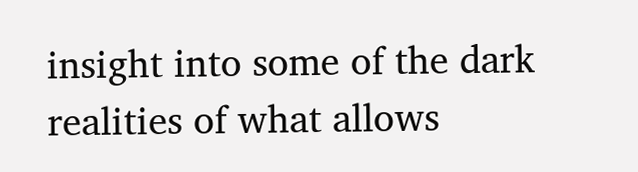insight into some of the dark realities of what allows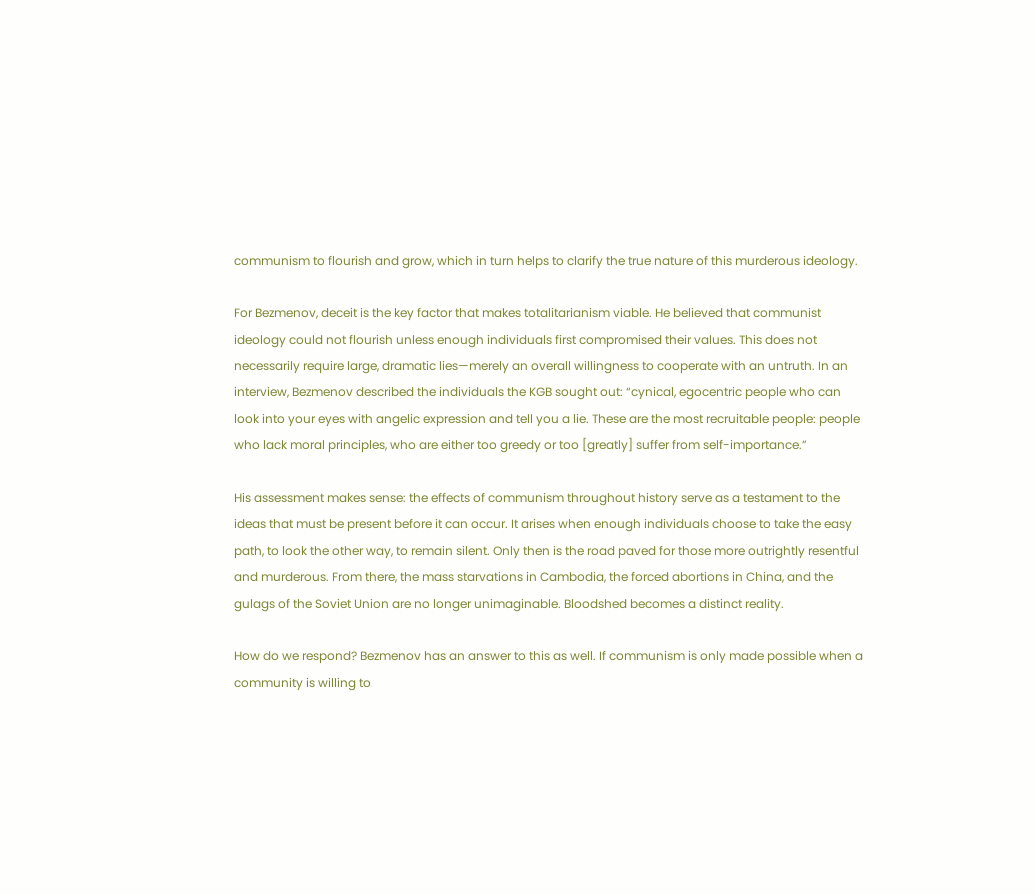communism to flourish and grow, which in turn helps to clarify the true nature of this murderous ideology.

For Bezmenov, deceit is the key factor that makes totalitarianism viable. He believed that communist ideology could not flourish unless enough individuals first compromised their values. This does not necessarily require large, dramatic lies—merely an overall willingness to cooperate with an untruth. In an interview, Bezmenov described the individuals the KGB sought out: “cynical, egocentric people who can look into your eyes with angelic expression and tell you a lie. These are the most recruitable people: people who lack moral principles, who are either too greedy or too [greatly] suffer from self-importance.”

His assessment makes sense: the effects of communism throughout history serve as a testament to the ideas that must be present before it can occur. It arises when enough individuals choose to take the easy path, to look the other way, to remain silent. Only then is the road paved for those more outrightly resentful and murderous. From there, the mass starvations in Cambodia, the forced abortions in China, and the gulags of the Soviet Union are no longer unimaginable. Bloodshed becomes a distinct reality.

How do we respond? Bezmenov has an answer to this as well. If communism is only made possible when a community is willing to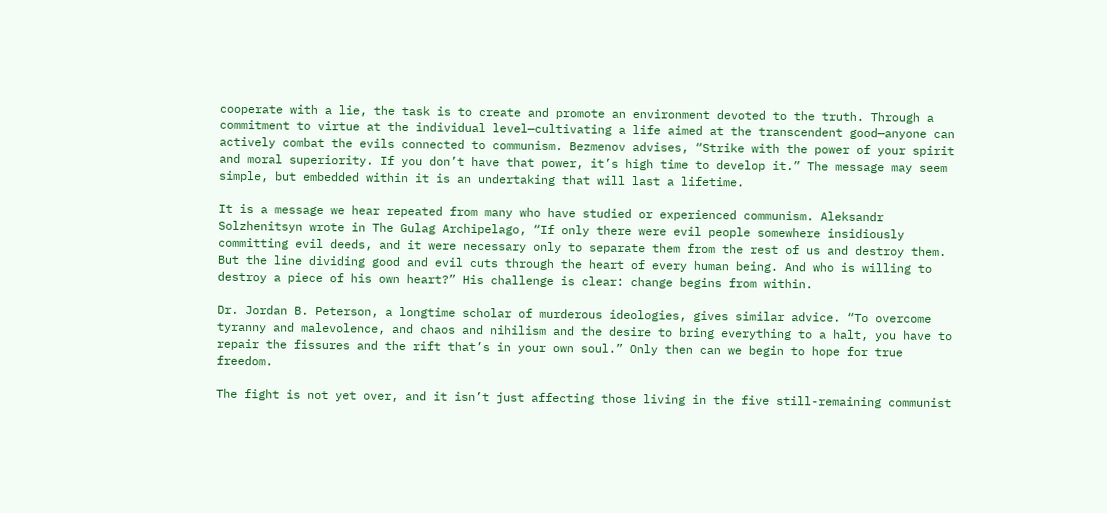cooperate with a lie, the task is to create and promote an environment devoted to the truth. Through a commitment to virtue at the individual level—cultivating a life aimed at the transcendent good—anyone can actively combat the evils connected to communism. Bezmenov advises, “Strike with the power of your spirit and moral superiority. If you don’t have that power, it’s high time to develop it.” The message may seem simple, but embedded within it is an undertaking that will last a lifetime.

It is a message we hear repeated from many who have studied or experienced communism. Aleksandr Solzhenitsyn wrote in The Gulag Archipelago, “If only there were evil people somewhere insidiously committing evil deeds, and it were necessary only to separate them from the rest of us and destroy them. But the line dividing good and evil cuts through the heart of every human being. And who is willing to destroy a piece of his own heart?” His challenge is clear: change begins from within.

Dr. Jordan B. Peterson, a longtime scholar of murderous ideologies, gives similar advice. “To overcome tyranny and malevolence, and chaos and nihilism and the desire to bring everything to a halt, you have to repair the fissures and the rift that’s in your own soul.” Only then can we begin to hope for true freedom.

The fight is not yet over, and it isn’t just affecting those living in the five still-remaining communist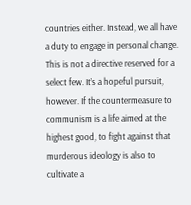countries either. Instead, we all have a duty to engage in personal change. This is not a directive reserved for a select few. It’s a hopeful pursuit, however. If the countermeasure to communism is a life aimed at the highest good, to fight against that murderous ideology is also to cultivate a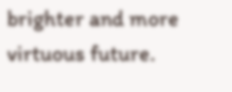brighter and more virtuous future.